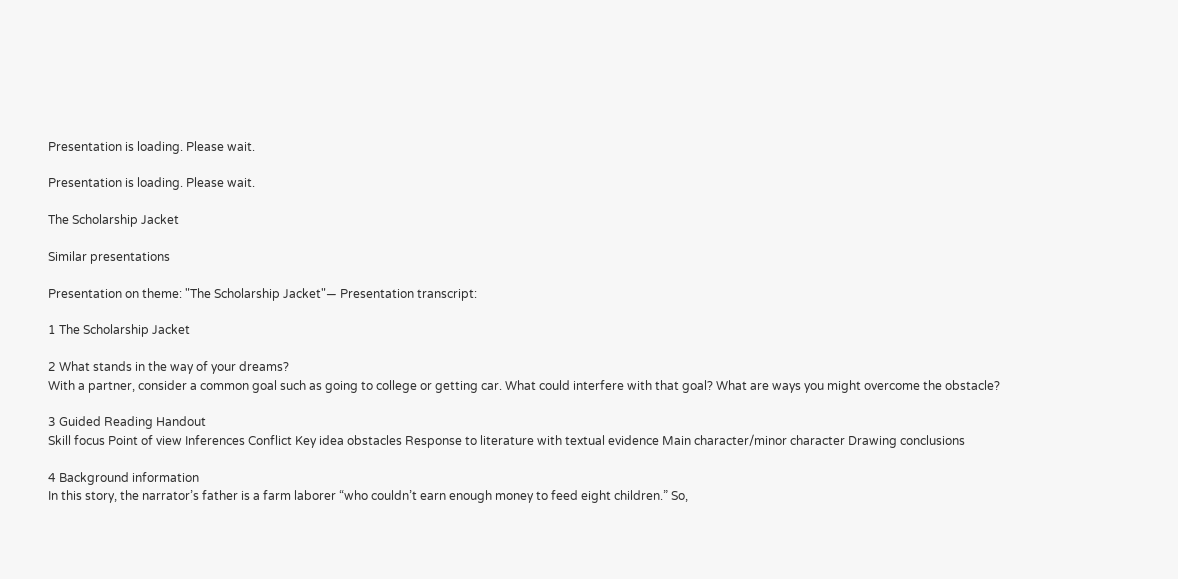Presentation is loading. Please wait.

Presentation is loading. Please wait.

The Scholarship Jacket

Similar presentations

Presentation on theme: "The Scholarship Jacket"— Presentation transcript:

1 The Scholarship Jacket

2 What stands in the way of your dreams?
With a partner, consider a common goal such as going to college or getting car. What could interfere with that goal? What are ways you might overcome the obstacle?

3 Guided Reading Handout
Skill focus Point of view Inferences Conflict Key idea obstacles Response to literature with textual evidence Main character/minor character Drawing conclusions

4 Background information
In this story, the narrator’s father is a farm laborer “who couldn’t earn enough money to feed eight children.” So,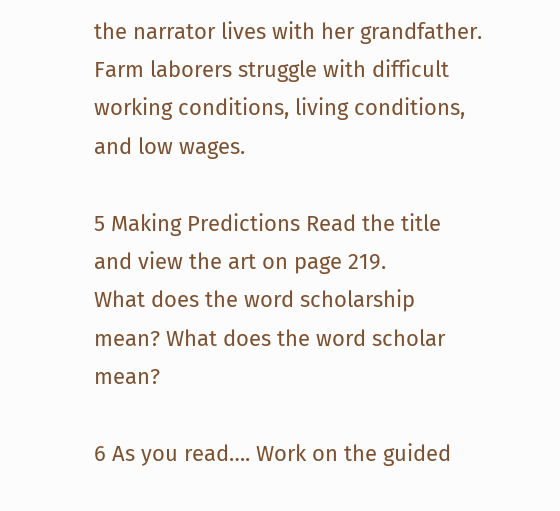the narrator lives with her grandfather. Farm laborers struggle with difficult working conditions, living conditions, and low wages.

5 Making Predictions Read the title and view the art on page 219.
What does the word scholarship mean? What does the word scholar mean?

6 As you read…. Work on the guided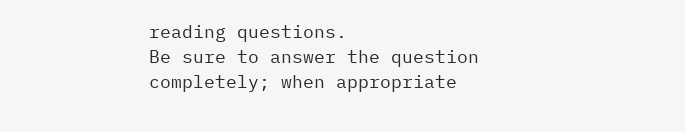reading questions.
Be sure to answer the question completely; when appropriate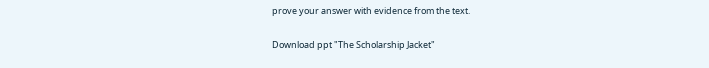prove your answer with evidence from the text.

Download ppt "The Scholarship Jacket"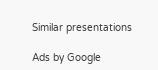Similar presentations

Ads by Google